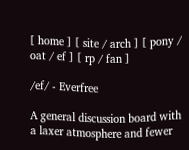[ home ] [ site / arch ] [ pony / oat / ef ] [ rp / fan ]

/ef/ - Everfree

A general discussion board with a laxer atmosphere and fewer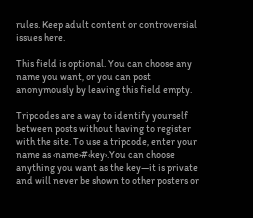rules. Keep adult content or controversial issues here.

This field is optional. You can choose any name you want, or you can post anonymously by leaving this field empty.

Tripcodes are a way to identify yourself between posts without having to register with the site. To use a tripcode, enter your name as ‹name›#‹key›.You can choose anything you want as the key—it is private and will never be shown to other posters or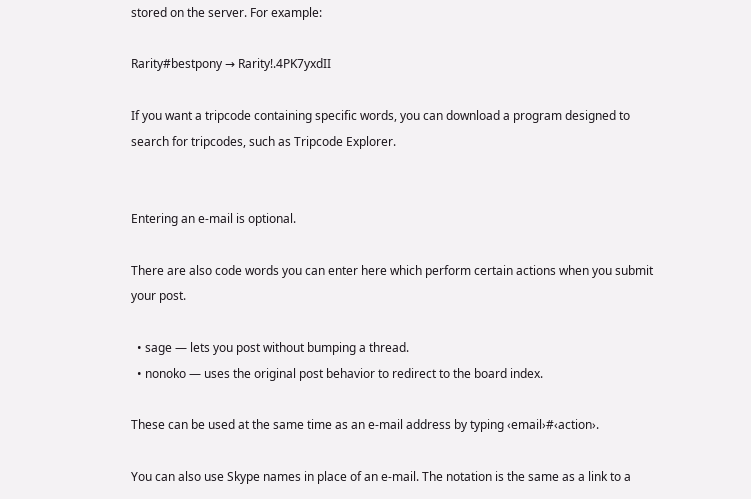stored on the server. For example:

Rarity#bestpony → Rarity!.4PK7yxdII

If you want a tripcode containing specific words, you can download a program designed to search for tripcodes, such as Tripcode Explorer.


Entering an e-mail is optional.

There are also code words you can enter here which perform certain actions when you submit your post.

  • sage — lets you post without bumping a thread.
  • nonoko — uses the original post behavior to redirect to the board index.

These can be used at the same time as an e-mail address by typing ‹email›#‹action›.

You can also use Skype names in place of an e-mail. The notation is the same as a link to a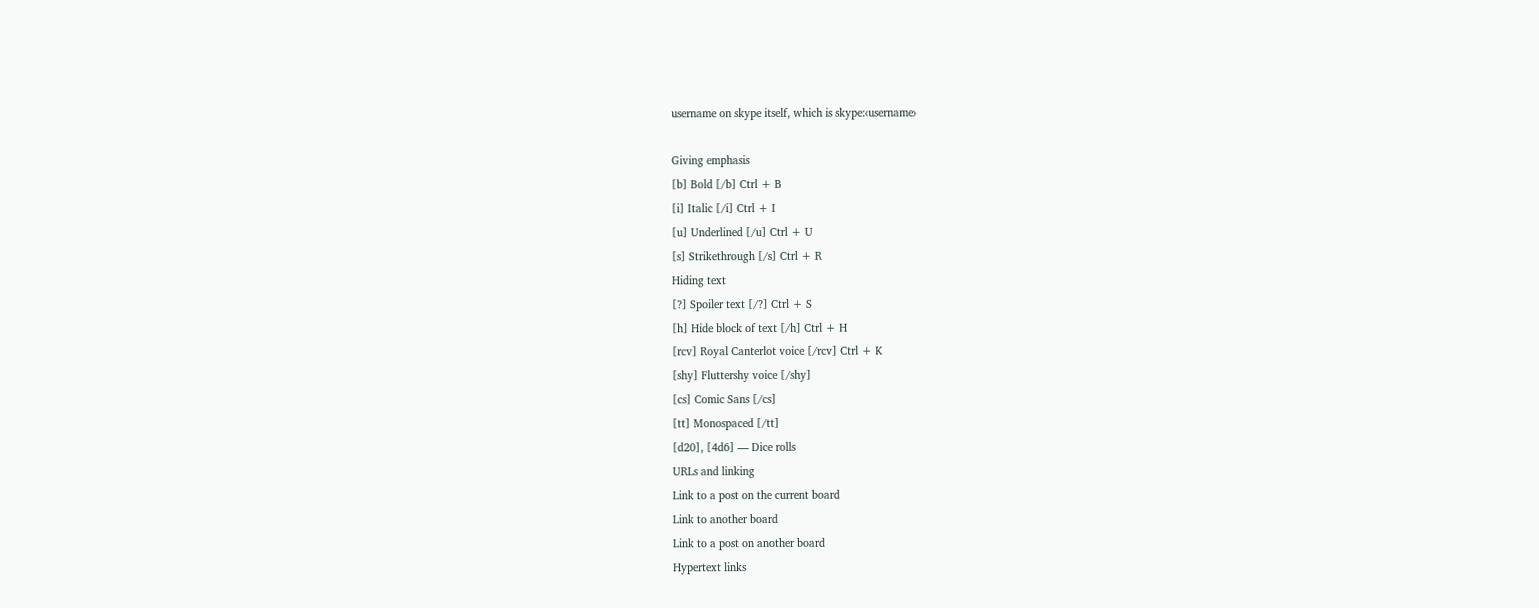username on skype itself, which is skype:‹username›

Giving emphasis
[b] Bold [/b] Ctrl + B
[i] Italic [/i] Ctrl + I
[u] Underlined [/u] Ctrl + U
[s] Strikethrough [/s] Ctrl + R
Hiding text
[?] Spoiler text [/?] Ctrl + S
[h] Hide block of text [/h] Ctrl + H
[rcv] Royal Canterlot voice [/rcv] Ctrl + K
[shy] Fluttershy voice [/shy]
[cs] Comic Sans [/cs]
[tt] Monospaced [/tt]
[d20], [4d6] — Dice rolls
URLs and linking
Link to a post on the current board
Link to another board
Link to a post on another board
Hypertext links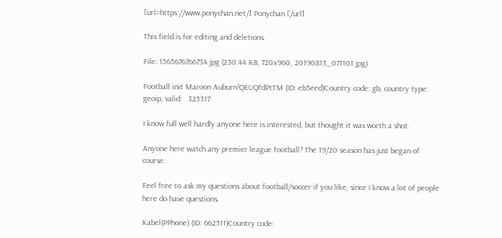[url=https://www.ponychan.net/] Ponychan [/url]

This field is for editing and deletions.

File: 1565676766734.jpg (230.44 KB, 720x960, 20190813_071101.jpg)

Football init Maroon Auburn!QEUQfdPtTM (ID: eb5eed)Country code: gb, country type: geoip, valid:   325317

I know full well hardly anyone here is interested, but thought it was worth a shot.

Anyone here watch any premier league football? The 19/20 season has just began of course.

Feel free to ask my questions about football/soccer if you like, since I know a lot of people here do have questions.

Kabel(PPhone) (ID: 662511)Country code: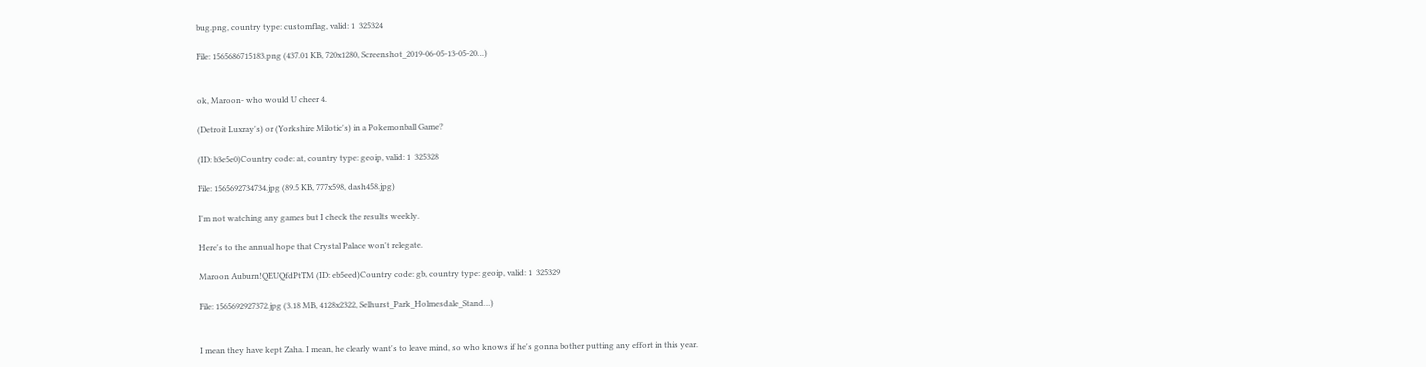bug.png, country type: customflag, valid: 1  325324

File: 1565686715183.png (437.01 KB, 720x1280, Screenshot_2019-06-05-13-05-20…)


ok, Maroon- who would U cheer 4.

(Detroit Luxray's) or (Yorkshire Milotic's) in a Pokemonball Game?

(ID: b3e5e0)Country code: at, country type: geoip, valid: 1  325328

File: 1565692734734.jpg (89.5 KB, 777x598, dash458.jpg)

I'm not watching any games but I check the results weekly.

Here's to the annual hope that Crystal Palace won't relegate.

Maroon Auburn!QEUQfdPtTM (ID: eb5eed)Country code: gb, country type: geoip, valid: 1  325329

File: 1565692927372.jpg (3.18 MB, 4128x2322, Selhurst_Park_Holmesdale_Stand…)


I mean they have kept Zaha. I mean, he clearly want's to leave mind, so who knows if he's gonna bother putting any effort in this year.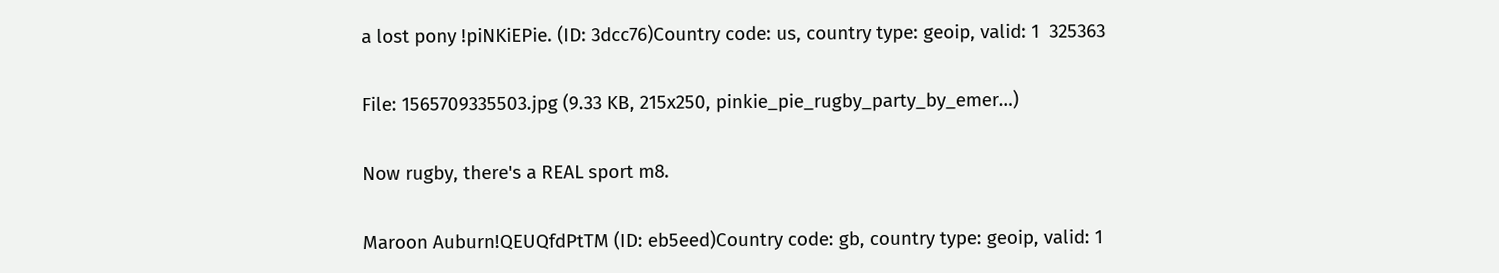a lost pony !piNKiEPie. (ID: 3dcc76)Country code: us, country type: geoip, valid: 1  325363

File: 1565709335503.jpg (9.33 KB, 215x250, pinkie_pie_rugby_party_by_emer…)

Now rugby, there's a REAL sport m8.

Maroon Auburn!QEUQfdPtTM (ID: eb5eed)Country code: gb, country type: geoip, valid: 1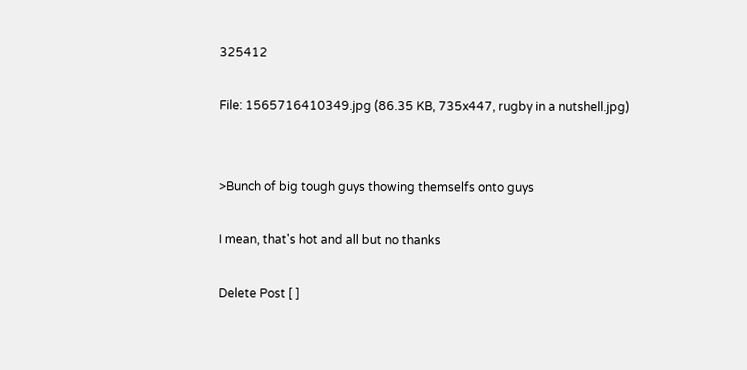325412

File: 1565716410349.jpg (86.35 KB, 735x447, rugby in a nutshell.jpg)


>Bunch of big tough guys thowing themselfs onto guys

I mean, that's hot and all but no thanks

Delete Post [ ]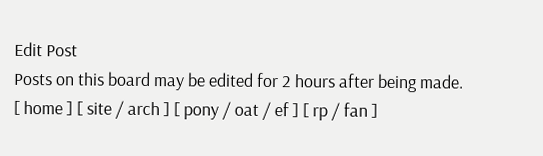Edit Post
Posts on this board may be edited for 2 hours after being made.
[ home ] [ site / arch ] [ pony / oat / ef ] [ rp / fan ]